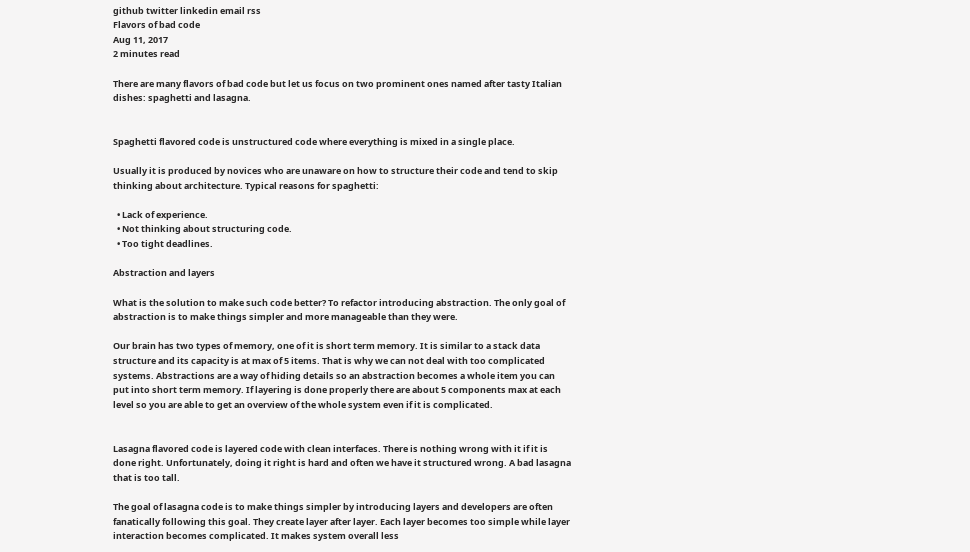github twitter linkedin email rss
Flavors of bad code
Aug 11, 2017
2 minutes read

There are many flavors of bad code but let us focus on two prominent ones named after tasty Italian dishes: spaghetti and lasagna.


Spaghetti flavored code is unstructured code where everything is mixed in a single place.

Usually it is produced by novices who are unaware on how to structure their code and tend to skip thinking about architecture. Typical reasons for spaghetti:

  • Lack of experience.
  • Not thinking about structuring code.
  • Too tight deadlines.

Abstraction and layers

What is the solution to make such code better? To refactor introducing abstraction. The only goal of abstraction is to make things simpler and more manageable than they were.

Our brain has two types of memory, one of it is short term memory. It is similar to a stack data structure and its capacity is at max of 5 items. That is why we can not deal with too complicated systems. Abstractions are a way of hiding details so an abstraction becomes a whole item you can put into short term memory. If layering is done properly there are about 5 components max at each level so you are able to get an overview of the whole system even if it is complicated.


Lasagna flavored code is layered code with clean interfaces. There is nothing wrong with it if it is done right. Unfortunately, doing it right is hard and often we have it structured wrong. A bad lasagna that is too tall.

The goal of lasagna code is to make things simpler by introducing layers and developers are often fanatically following this goal. They create layer after layer. Each layer becomes too simple while layer interaction becomes complicated. It makes system overall less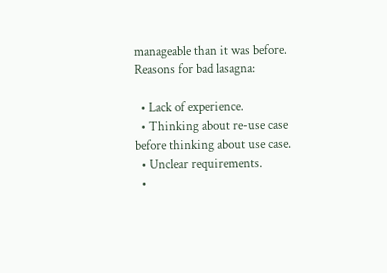manageable than it was before. Reasons for bad lasagna:

  • Lack of experience.
  • Thinking about re-use case before thinking about use case.
  • Unclear requirements.
  •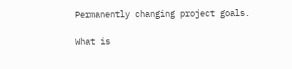Permanently changing project goals.

What is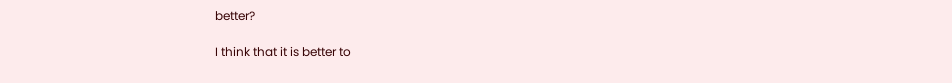better?

I think that it is better to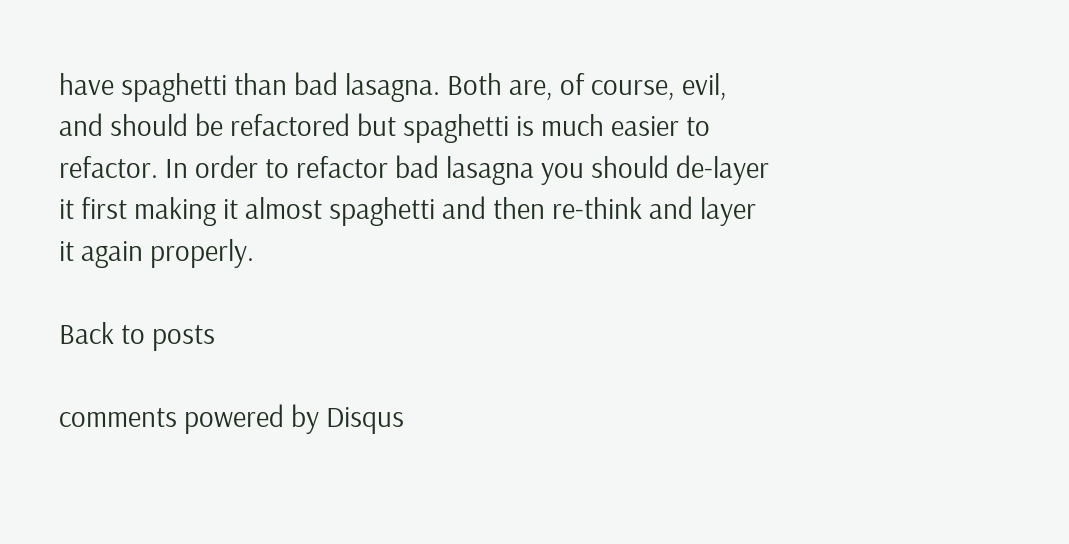have spaghetti than bad lasagna. Both are, of course, evil, and should be refactored but spaghetti is much easier to refactor. In order to refactor bad lasagna you should de-layer it first making it almost spaghetti and then re-think and layer it again properly.

Back to posts

comments powered by Disqus